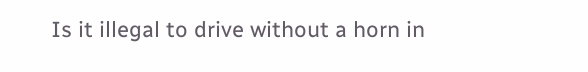Is it illegal to drive without a horn in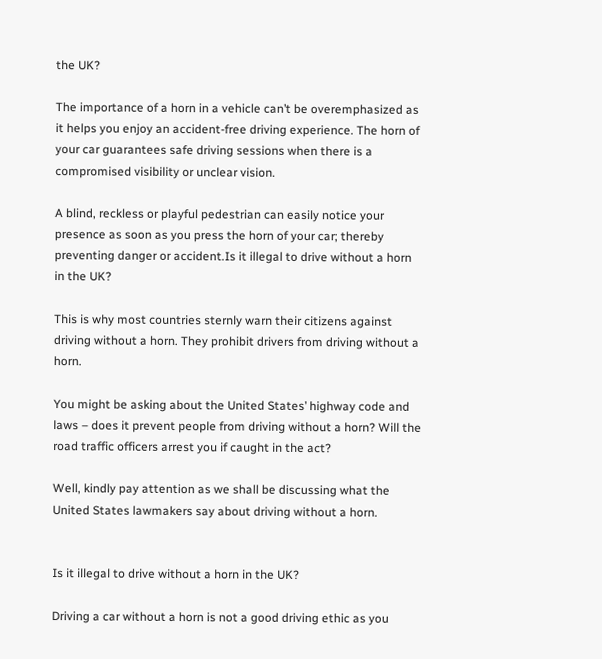the UK?

The importance of a horn in a vehicle can’t be overemphasized as it helps you enjoy an accident-free driving experience. The horn of your car guarantees safe driving sessions when there is a compromised visibility or unclear vision.

A blind, reckless or playful pedestrian can easily notice your presence as soon as you press the horn of your car; thereby preventing danger or accident.Is it illegal to drive without a horn in the UK?

This is why most countries sternly warn their citizens against driving without a horn. They prohibit drivers from driving without a horn.

You might be asking about the United States’ highway code and laws – does it prevent people from driving without a horn? Will the road traffic officers arrest you if caught in the act?

Well, kindly pay attention as we shall be discussing what the United States lawmakers say about driving without a horn.


Is it illegal to drive without a horn in the UK?

Driving a car without a horn is not a good driving ethic as you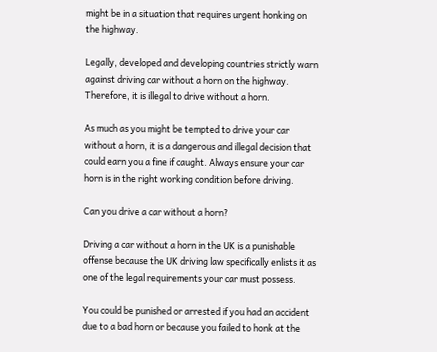might be in a situation that requires urgent honking on the highway.

Legally, developed and developing countries strictly warn against driving car without a horn on the highway. Therefore, it is illegal to drive without a horn.

As much as you might be tempted to drive your car without a horn, it is a dangerous and illegal decision that could earn you a fine if caught. Always ensure your car horn is in the right working condition before driving.

Can you drive a car without a horn?

Driving a car without a horn in the UK is a punishable offense because the UK driving law specifically enlists it as one of the legal requirements your car must possess.

You could be punished or arrested if you had an accident due to a bad horn or because you failed to honk at the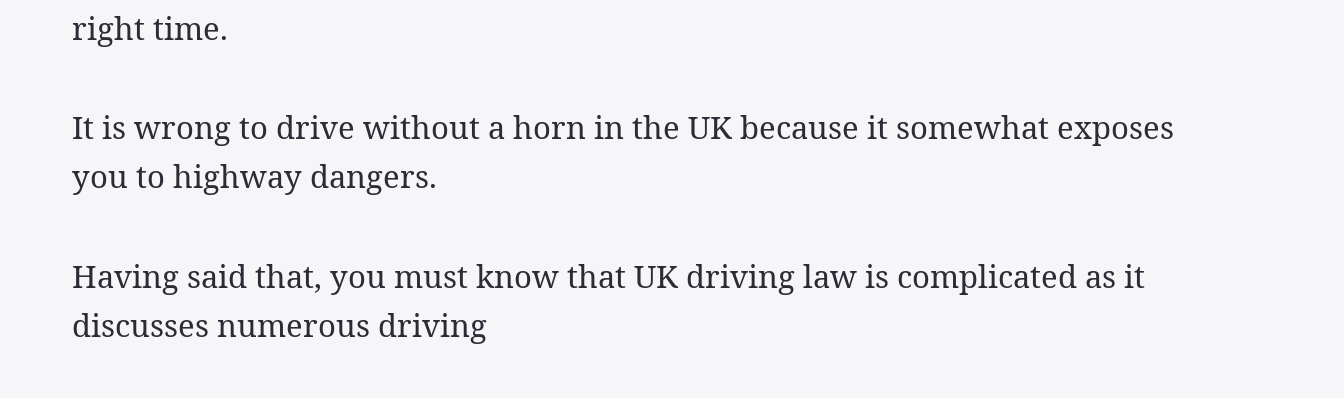right time.

It is wrong to drive without a horn in the UK because it somewhat exposes you to highway dangers.

Having said that, you must know that UK driving law is complicated as it discusses numerous driving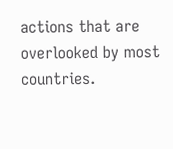actions that are overlooked by most countries.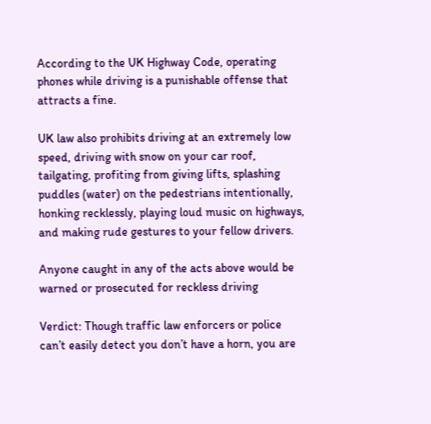According to the UK Highway Code, operating phones while driving is a punishable offense that attracts a fine.

UK law also prohibits driving at an extremely low speed, driving with snow on your car roof, tailgating, profiting from giving lifts, splashing puddles (water) on the pedestrians intentionally, honking recklessly, playing loud music on highways, and making rude gestures to your fellow drivers.

Anyone caught in any of the acts above would be warned or prosecuted for reckless driving

Verdict: Though traffic law enforcers or police can’t easily detect you don’t have a horn, you are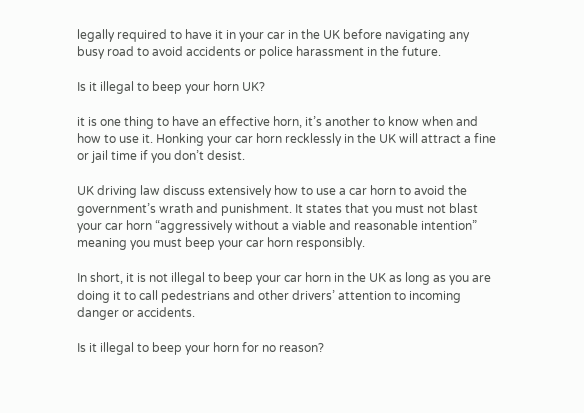legally required to have it in your car in the UK before navigating any busy road to avoid accidents or police harassment in the future.

Is it illegal to beep your horn UK?

it is one thing to have an effective horn, it’s another to know when and how to use it. Honking your car horn recklessly in the UK will attract a fine or jail time if you don’t desist.

UK driving law discuss extensively how to use a car horn to avoid the government’s wrath and punishment. It states that you must not blast your car horn “aggressively without a viable and reasonable intention” meaning you must beep your car horn responsibly.

In short, it is not illegal to beep your car horn in the UK as long as you are doing it to call pedestrians and other drivers’ attention to incoming danger or accidents.

Is it illegal to beep your horn for no reason?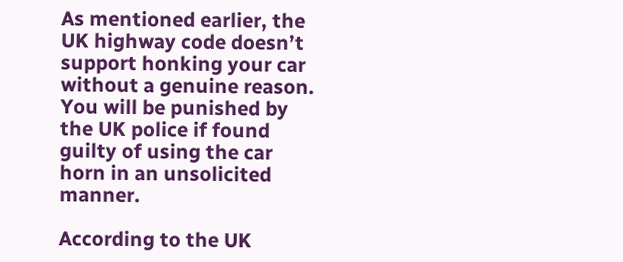As mentioned earlier, the UK highway code doesn’t support honking your car without a genuine reason. You will be punished by the UK police if found guilty of using the car horn in an unsolicited manner.

According to the UK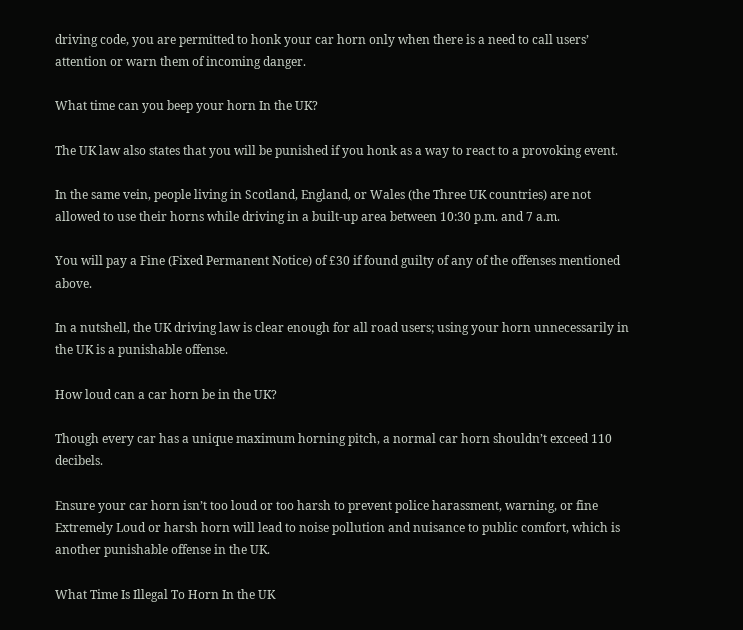driving code, you are permitted to honk your car horn only when there is a need to call users’ attention or warn them of incoming danger.

What time can you beep your horn In the UK?

The UK law also states that you will be punished if you honk as a way to react to a provoking event.

In the same vein, people living in Scotland, England, or Wales (the Three UK countries) are not allowed to use their horns while driving in a built-up area between 10:30 p.m. and 7 a.m.

You will pay a Fine (Fixed Permanent Notice) of £30 if found guilty of any of the offenses mentioned above.

In a nutshell, the UK driving law is clear enough for all road users; using your horn unnecessarily in the UK is a punishable offense.

How loud can a car horn be in the UK?

Though every car has a unique maximum horning pitch, a normal car horn shouldn’t exceed 110 decibels.

Ensure your car horn isn’t too loud or too harsh to prevent police harassment, warning, or fine Extremely Loud or harsh horn will lead to noise pollution and nuisance to public comfort, which is another punishable offense in the UK.

What Time Is Illegal To Horn In the UK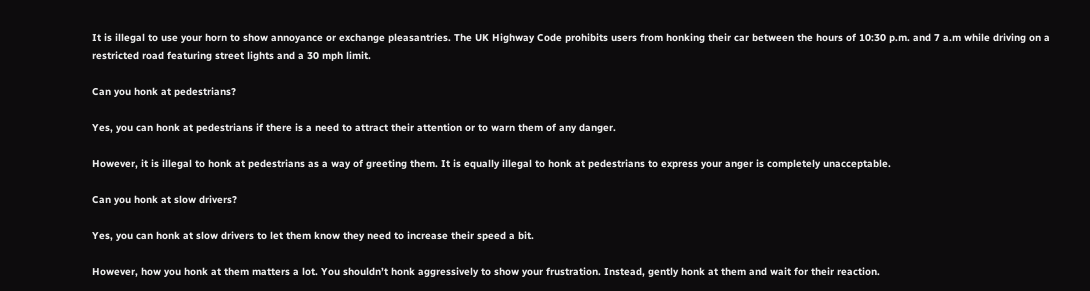It is illegal to use your horn to show annoyance or exchange pleasantries. The UK Highway Code prohibits users from honking their car between the hours of 10:30 p.m. and 7 a.m while driving on a restricted road featuring street lights and a 30 mph limit.

Can you honk at pedestrians?

Yes, you can honk at pedestrians if there is a need to attract their attention or to warn them of any danger.

However, it is illegal to honk at pedestrians as a way of greeting them. It is equally illegal to honk at pedestrians to express your anger is completely unacceptable.

Can you honk at slow drivers?

Yes, you can honk at slow drivers to let them know they need to increase their speed a bit.

However, how you honk at them matters a lot. You shouldn’t honk aggressively to show your frustration. Instead, gently honk at them and wait for their reaction.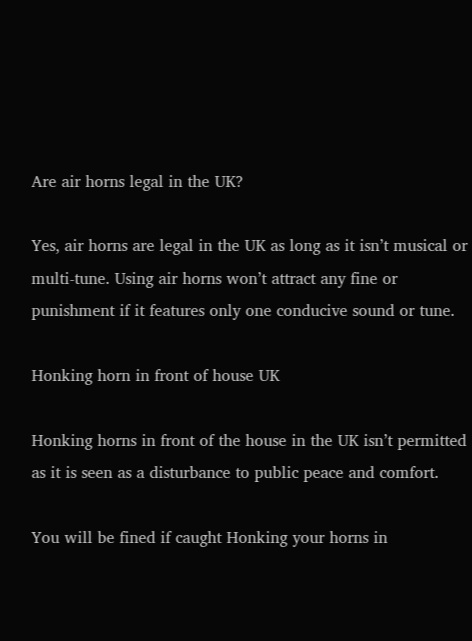Are air horns legal in the UK?

Yes, air horns are legal in the UK as long as it isn’t musical or multi-tune. Using air horns won’t attract any fine or punishment if it features only one conducive sound or tune.

Honking horn in front of house UK

Honking horns in front of the house in the UK isn’t permitted as it is seen as a disturbance to public peace and comfort.

You will be fined if caught Honking your horns in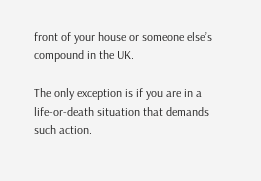front of your house or someone else’s compound in the UK.

The only exception is if you are in a life-or-death situation that demands such action.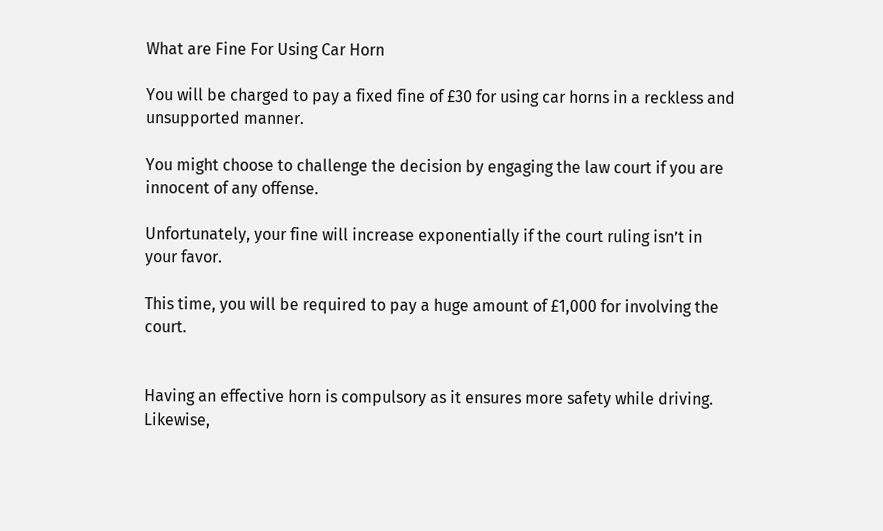What are Fine For Using Car Horn

You will be charged to pay a fixed fine of £30 for using car horns in a reckless and unsupported manner.

You might choose to challenge the decision by engaging the law court if you are innocent of any offense.

Unfortunately, your fine will increase exponentially if the court ruling isn’t in your favor.

This time, you will be required to pay a huge amount of £1,000 for involving the court.


Having an effective horn is compulsory as it ensures more safety while driving. Likewise,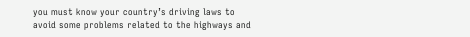you must know your country’s driving laws to avoid some problems related to the highways and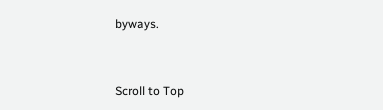byways.


Scroll to Top